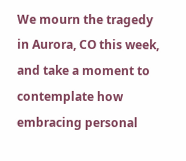We mourn the tragedy in Aurora, CO this week, and take a moment to contemplate how embracing personal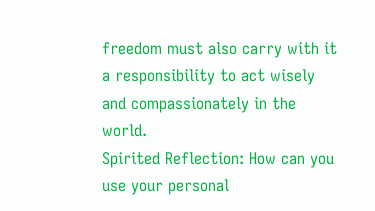freedom must also carry with it a responsibility to act wisely and compassionately in the world.
Spirited Reflection: How can you use your personal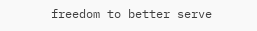freedom to better serve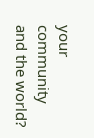your community and the world?